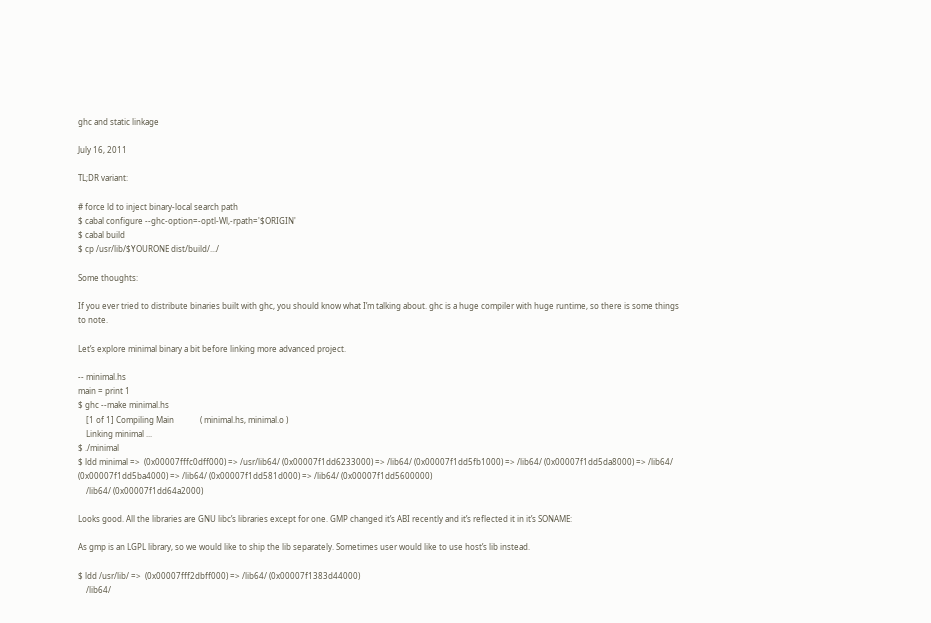ghc and static linkage

July 16, 2011

TL;DR variant:

# force ld to inject binary-local search path
$ cabal configure --ghc-option=-optl-Wl,-rpath='$ORIGIN'
$ cabal build
$ cp /usr/lib/$YOURONE dist/build/.../

Some thoughts:

If you ever tried to distribute binaries built with ghc, you should know what I’m talking about. ghc is a huge compiler with huge runtime, so there is some things to note.

Let’s explore minimal binary a bit before linking more advanced project.

-- minimal.hs
main = print 1
$ ghc --make minimal.hs
    [1 of 1] Compiling Main             ( minimal.hs, minimal.o )
    Linking minimal ...
$ ./minimal
$ ldd minimal =>  (0x00007fffc0dff000) => /usr/lib64/ (0x00007f1dd6233000) => /lib64/ (0x00007f1dd5fb1000) => /lib64/ (0x00007f1dd5da8000) => /lib64/ (0x00007f1dd5ba4000) => /lib64/ (0x00007f1dd581d000) => /lib64/ (0x00007f1dd5600000)
    /lib64/ (0x00007f1dd64a2000)

Looks good. All the libraries are GNU libc’s libraries except for one. GMP changed it’s ABI recently and it’s reflected it in it’s SONAME:

As gmp is an LGPL library, so we would like to ship the lib separately. Sometimes user would like to use host’s lib instead.

$ ldd /usr/lib/ =>  (0x00007fff2dbff000) => /lib64/ (0x00007f1383d44000)
    /lib64/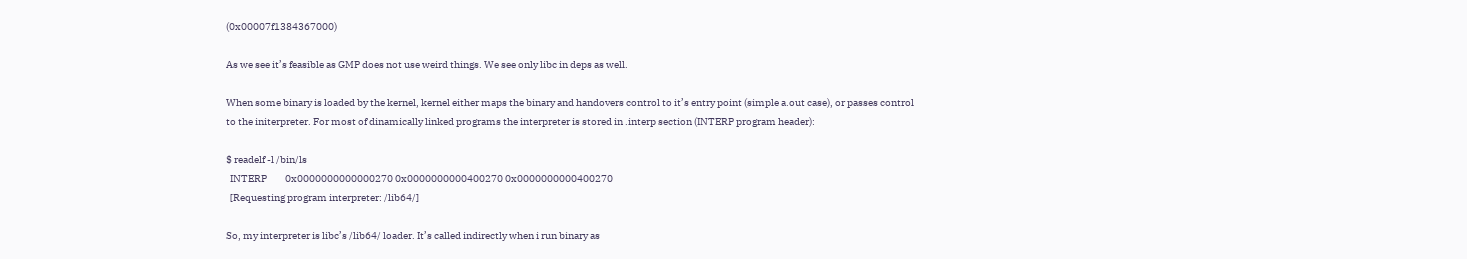(0x00007f1384367000)

As we see it’s feasible as GMP does not use weird things. We see only libc in deps as well.

When some binary is loaded by the kernel, kernel either maps the binary and handovers control to it’s entry point (simple a.out case), or passes control to the initerpreter. For most of dinamically linked programs the interpreter is stored in .interp section (INTERP program header):

$ readelf -l /bin/ls
  INTERP         0x0000000000000270 0x0000000000400270 0x0000000000400270
  [Requesting program interpreter: /lib64/]

So, my interpreter is libc’s /lib64/ loader. It’s called indirectly when i run binary as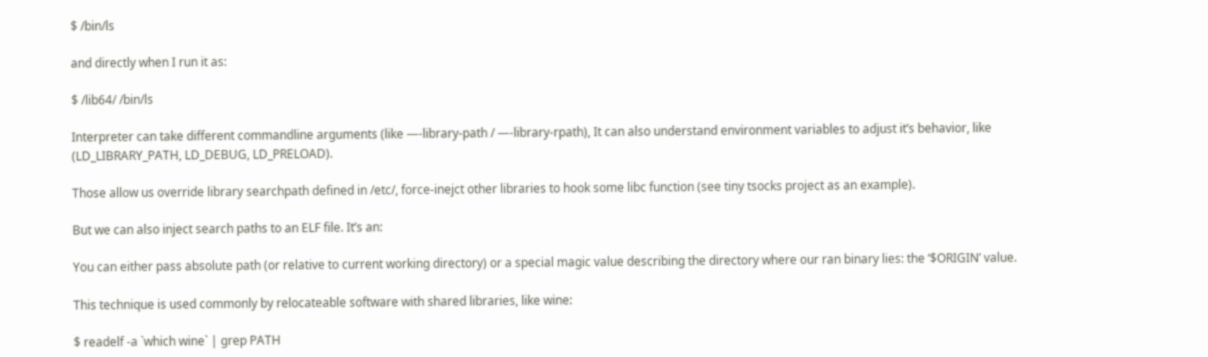$ /bin/ls

and directly when I run it as:

$ /lib64/ /bin/ls

Interpreter can take different commandline arguments (like —-library-path / —-library-rpath), It can also understand environment variables to adjust it’s behavior, like (LD_LIBRARY_PATH, LD_DEBUG, LD_PRELOAD).

Those allow us override library searchpath defined in /etc/, force-inejct other libraries to hook some libc function (see tiny tsocks project as an example).

But we can also inject search paths to an ELF file. It’s an:

You can either pass absolute path (or relative to current working directory) or a special magic value describing the directory where our ran binary lies: the ‘$ORIGIN’ value.

This technique is used commonly by relocateable software with shared libraries, like wine:

$ readelf -a `which wine` | grep PATH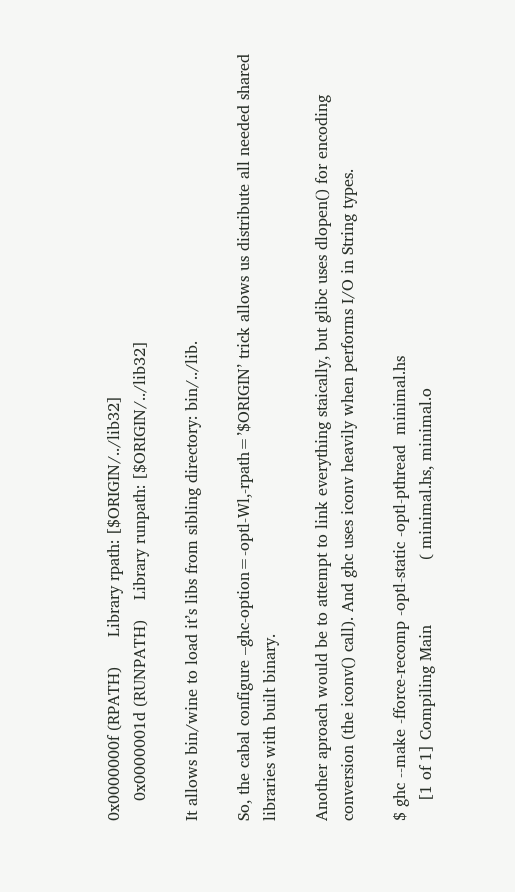0x0000000f (RPATH)      Library rpath: [$ORIGIN/../lib32]
    0x0000001d (RUNPATH)    Library runpath: [$ORIGIN/../lib32]

It allows bin/wine to load it’s libs from sibling directory: bin/../lib.

So, the cabal configure –ghc-option=-optl-Wl,-rpath=’$ORIGIN’ trick allows us distribute all needed shared libraries with built binary.

Another aproach would be to attempt to link everything staically, but glibc uses dlopen() for encoding conversion (the iconv() call). And ghc uses iconv heavily when performs I/O in String types.

$ ghc --make -fforce-recomp -optl-static -optl-pthread  minimal.hs
    [1 of 1] Compiling Main             ( minimal.hs, minimal.o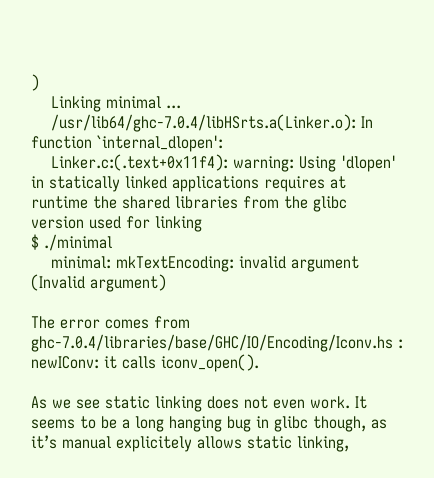)
    Linking minimal ...
    /usr/lib64/ghc-7.0.4/libHSrts.a(Linker.o): In function `internal_dlopen':
    Linker.c:(.text+0x11f4): warning: Using 'dlopen' in statically linked applications requires at runtime the shared libraries from the glibc version used for linking
$ ./minimal
    minimal: mkTextEncoding: invalid argument (Invalid argument)

The error comes from ghc-7.0.4/libraries/base/GHC/IO/Encoding/Iconv.hs : newIConv: it calls iconv_open().

As we see static linking does not even work. It seems to be a long hanging bug in glibc though, as it’s manual explicitely allows static linking,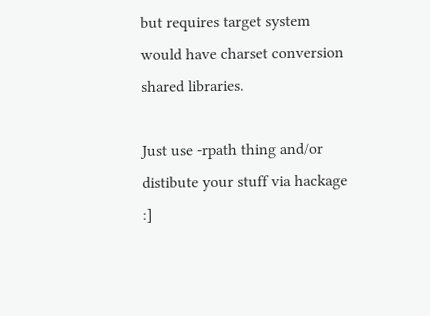but requires target system would have charset conversion shared libraries.

Just use -rpath thing and/or distibute your stuff via hackage :]